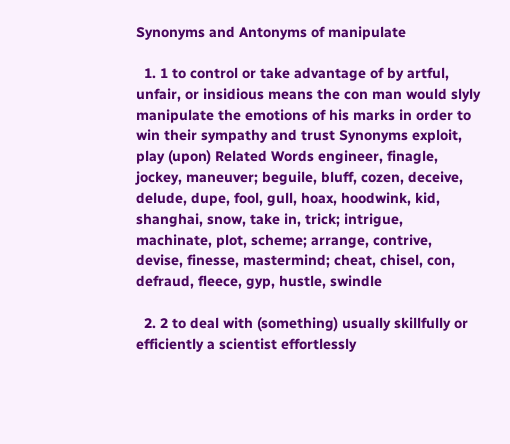Synonyms and Antonyms of manipulate

  1. 1 to control or take advantage of by artful, unfair, or insidious means the con man would slyly manipulate the emotions of his marks in order to win their sympathy and trust Synonyms exploit, play (upon) Related Words engineer, finagle, jockey, maneuver; beguile, bluff, cozen, deceive, delude, dupe, fool, gull, hoax, hoodwink, kid, shanghai, snow, take in, trick; intrigue, machinate, plot, scheme; arrange, contrive, devise, finesse, mastermind; cheat, chisel, con, defraud, fleece, gyp, hustle, swindle

  2. 2 to deal with (something) usually skillfully or efficiently a scientist effortlessly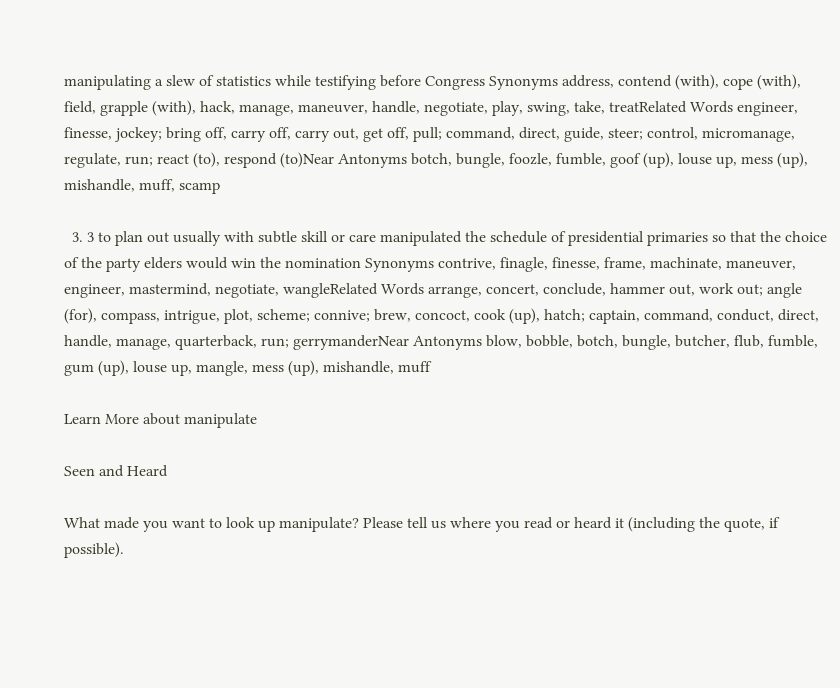manipulating a slew of statistics while testifying before Congress Synonyms address, contend (with), cope (with), field, grapple (with), hack, manage, maneuver, handle, negotiate, play, swing, take, treatRelated Words engineer, finesse, jockey; bring off, carry off, carry out, get off, pull; command, direct, guide, steer; control, micromanage, regulate, run; react (to), respond (to)Near Antonyms botch, bungle, foozle, fumble, goof (up), louse up, mess (up), mishandle, muff, scamp

  3. 3 to plan out usually with subtle skill or care manipulated the schedule of presidential primaries so that the choice of the party elders would win the nomination Synonyms contrive, finagle, finesse, frame, machinate, maneuver, engineer, mastermind, negotiate, wangleRelated Words arrange, concert, conclude, hammer out, work out; angle (for), compass, intrigue, plot, scheme; connive; brew, concoct, cook (up), hatch; captain, command, conduct, direct, handle, manage, quarterback, run; gerrymanderNear Antonyms blow, bobble, botch, bungle, butcher, flub, fumble, gum (up), louse up, mangle, mess (up), mishandle, muff

Learn More about manipulate

Seen and Heard

What made you want to look up manipulate? Please tell us where you read or heard it (including the quote, if possible).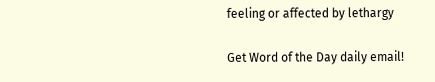feeling or affected by lethargy

Get Word of the Day daily email!